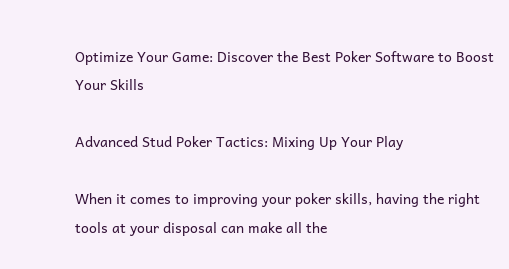Optimize Your Game: Discover the Best Poker Software to Boost Your Skills

Advanced Stud Poker Tactics: Mixing Up Your Play

When it comes to improving your poker skills, having the right tools at your disposal can make all the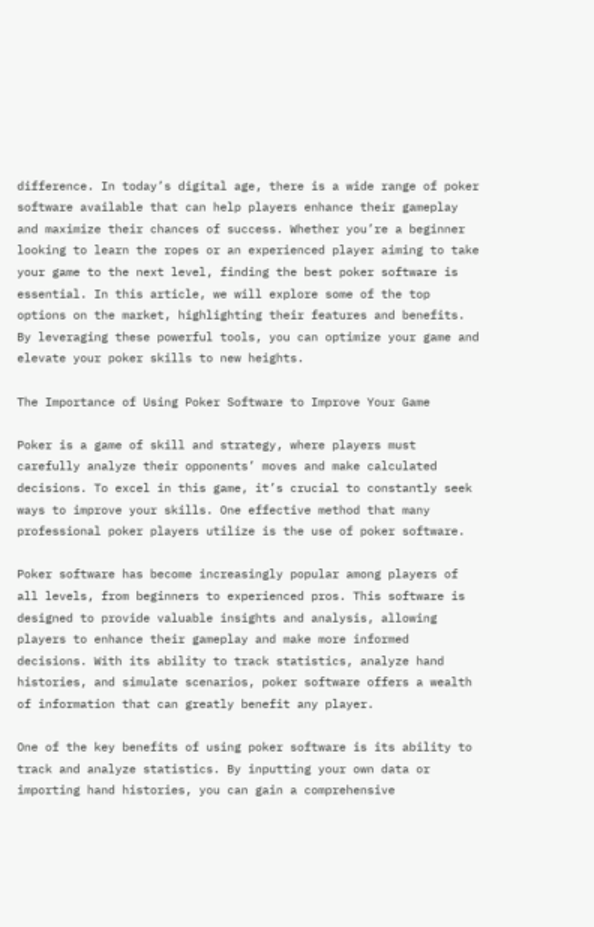difference. In today’s digital age, there is a wide range of poker software available that can help players enhance their gameplay and maximize their chances of success. Whether you’re a beginner looking to learn the ropes or an experienced player aiming to take your game to the next level, finding the best poker software is essential. In this article, we will explore some of the top options on the market, highlighting their features and benefits. By leveraging these powerful tools, you can optimize your game and elevate your poker skills to new heights.

The Importance of Using Poker Software to Improve Your Game

Poker is a game of skill and strategy, where players must carefully analyze their opponents’ moves and make calculated decisions. To excel in this game, it’s crucial to constantly seek ways to improve your skills. One effective method that many professional poker players utilize is the use of poker software.

Poker software has become increasingly popular among players of all levels, from beginners to experienced pros. This software is designed to provide valuable insights and analysis, allowing players to enhance their gameplay and make more informed decisions. With its ability to track statistics, analyze hand histories, and simulate scenarios, poker software offers a wealth of information that can greatly benefit any player.

One of the key benefits of using poker software is its ability to track and analyze statistics. By inputting your own data or importing hand histories, you can gain a comprehensive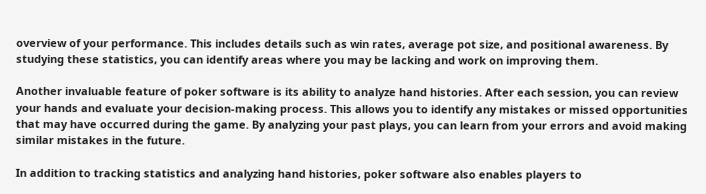overview of your performance. This includes details such as win rates, average pot size, and positional awareness. By studying these statistics, you can identify areas where you may be lacking and work on improving them.

Another invaluable feature of poker software is its ability to analyze hand histories. After each session, you can review your hands and evaluate your decision-making process. This allows you to identify any mistakes or missed opportunities that may have occurred during the game. By analyzing your past plays, you can learn from your errors and avoid making similar mistakes in the future.

In addition to tracking statistics and analyzing hand histories, poker software also enables players to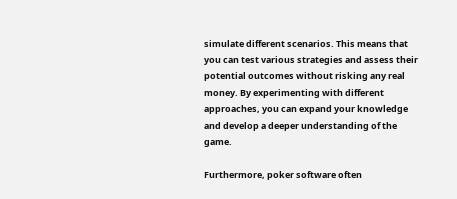simulate different scenarios. This means that you can test various strategies and assess their potential outcomes without risking any real money. By experimenting with different approaches, you can expand your knowledge and develop a deeper understanding of the game.

Furthermore, poker software often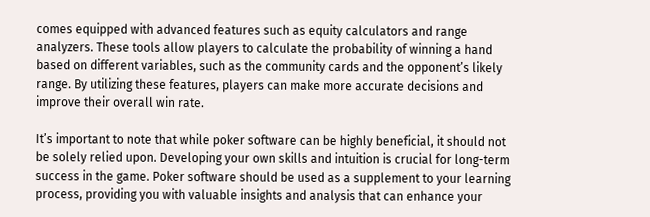comes equipped with advanced features such as equity calculators and range analyzers. These tools allow players to calculate the probability of winning a hand based on different variables, such as the community cards and the opponent’s likely range. By utilizing these features, players can make more accurate decisions and improve their overall win rate.

It’s important to note that while poker software can be highly beneficial, it should not be solely relied upon. Developing your own skills and intuition is crucial for long-term success in the game. Poker software should be used as a supplement to your learning process, providing you with valuable insights and analysis that can enhance your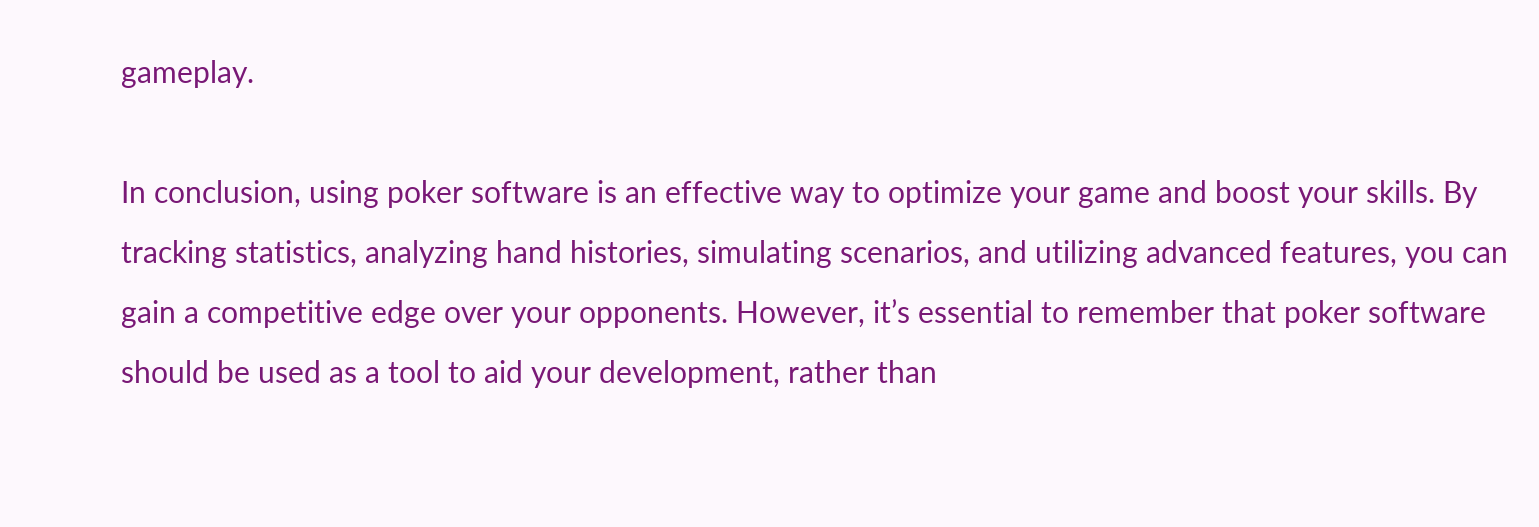gameplay.

In conclusion, using poker software is an effective way to optimize your game and boost your skills. By tracking statistics, analyzing hand histories, simulating scenarios, and utilizing advanced features, you can gain a competitive edge over your opponents. However, it’s essential to remember that poker software should be used as a tool to aid your development, rather than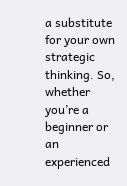a substitute for your own strategic thinking. So, whether you’re a beginner or an experienced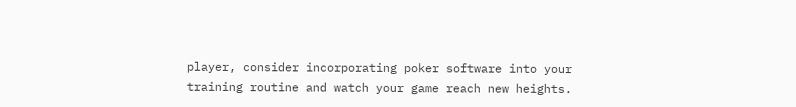player, consider incorporating poker software into your training routine and watch your game reach new heights.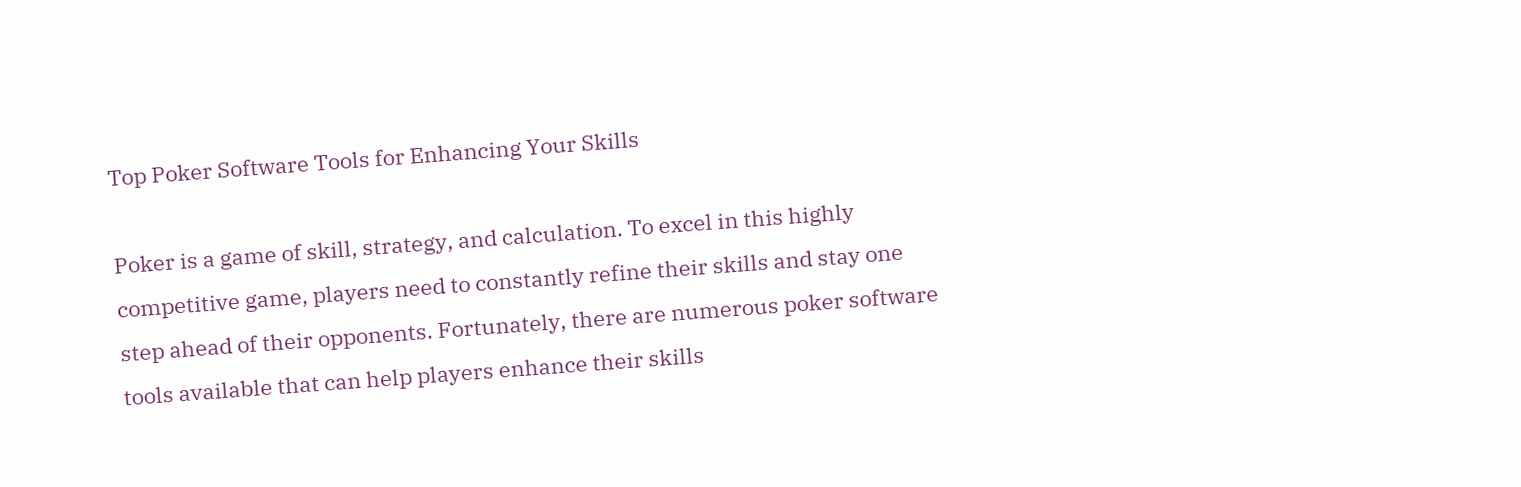Top Poker Software Tools for Enhancing Your Skills

Poker is a game of skill, strategy, and calculation. To excel in this highly competitive game, players need to constantly refine their skills and stay one step ahead of their opponents. Fortunately, there are numerous poker software tools available that can help players enhance their skills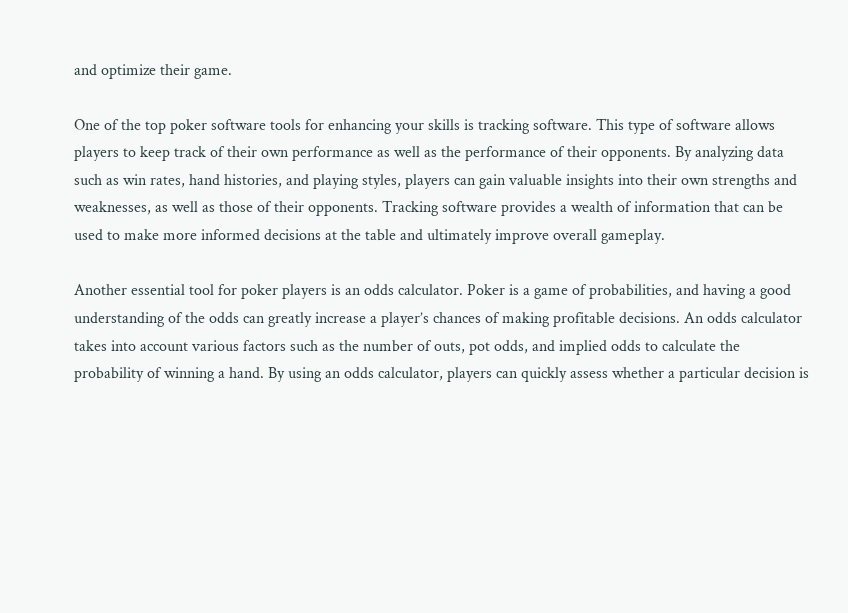and optimize their game.

One of the top poker software tools for enhancing your skills is tracking software. This type of software allows players to keep track of their own performance as well as the performance of their opponents. By analyzing data such as win rates, hand histories, and playing styles, players can gain valuable insights into their own strengths and weaknesses, as well as those of their opponents. Tracking software provides a wealth of information that can be used to make more informed decisions at the table and ultimately improve overall gameplay.

Another essential tool for poker players is an odds calculator. Poker is a game of probabilities, and having a good understanding of the odds can greatly increase a player’s chances of making profitable decisions. An odds calculator takes into account various factors such as the number of outs, pot odds, and implied odds to calculate the probability of winning a hand. By using an odds calculator, players can quickly assess whether a particular decision is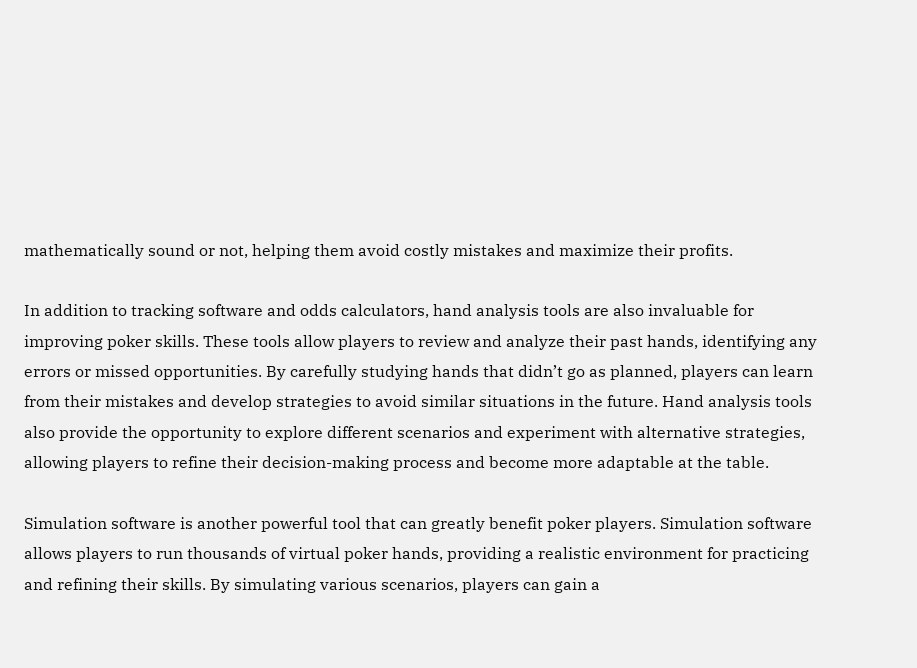mathematically sound or not, helping them avoid costly mistakes and maximize their profits.

In addition to tracking software and odds calculators, hand analysis tools are also invaluable for improving poker skills. These tools allow players to review and analyze their past hands, identifying any errors or missed opportunities. By carefully studying hands that didn’t go as planned, players can learn from their mistakes and develop strategies to avoid similar situations in the future. Hand analysis tools also provide the opportunity to explore different scenarios and experiment with alternative strategies, allowing players to refine their decision-making process and become more adaptable at the table.

Simulation software is another powerful tool that can greatly benefit poker players. Simulation software allows players to run thousands of virtual poker hands, providing a realistic environment for practicing and refining their skills. By simulating various scenarios, players can gain a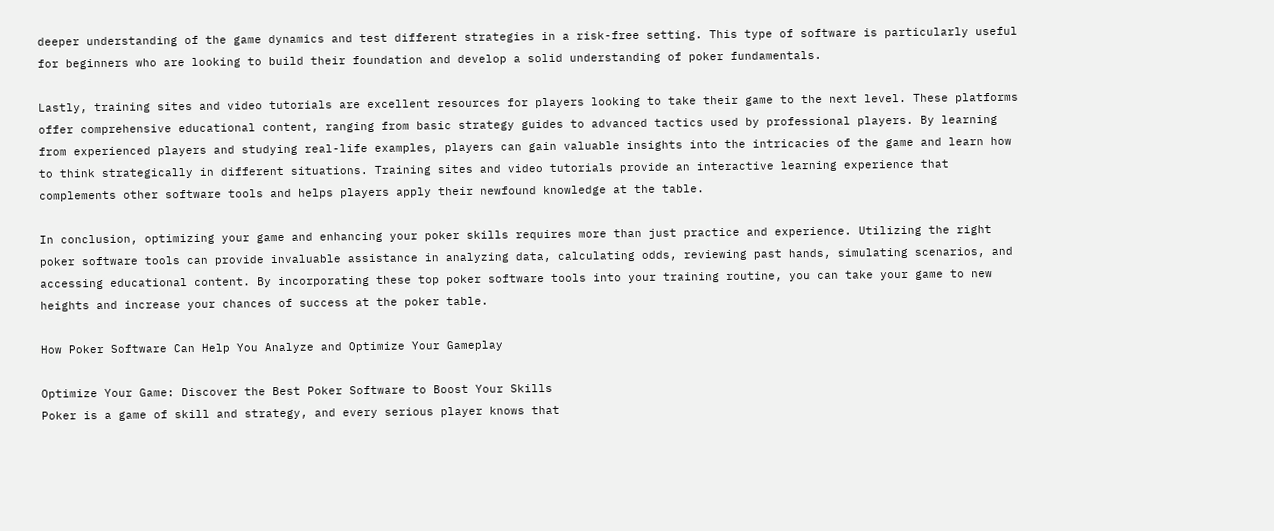deeper understanding of the game dynamics and test different strategies in a risk-free setting. This type of software is particularly useful for beginners who are looking to build their foundation and develop a solid understanding of poker fundamentals.

Lastly, training sites and video tutorials are excellent resources for players looking to take their game to the next level. These platforms offer comprehensive educational content, ranging from basic strategy guides to advanced tactics used by professional players. By learning from experienced players and studying real-life examples, players can gain valuable insights into the intricacies of the game and learn how to think strategically in different situations. Training sites and video tutorials provide an interactive learning experience that complements other software tools and helps players apply their newfound knowledge at the table.

In conclusion, optimizing your game and enhancing your poker skills requires more than just practice and experience. Utilizing the right poker software tools can provide invaluable assistance in analyzing data, calculating odds, reviewing past hands, simulating scenarios, and accessing educational content. By incorporating these top poker software tools into your training routine, you can take your game to new heights and increase your chances of success at the poker table.

How Poker Software Can Help You Analyze and Optimize Your Gameplay

Optimize Your Game: Discover the Best Poker Software to Boost Your Skills
Poker is a game of skill and strategy, and every serious player knows that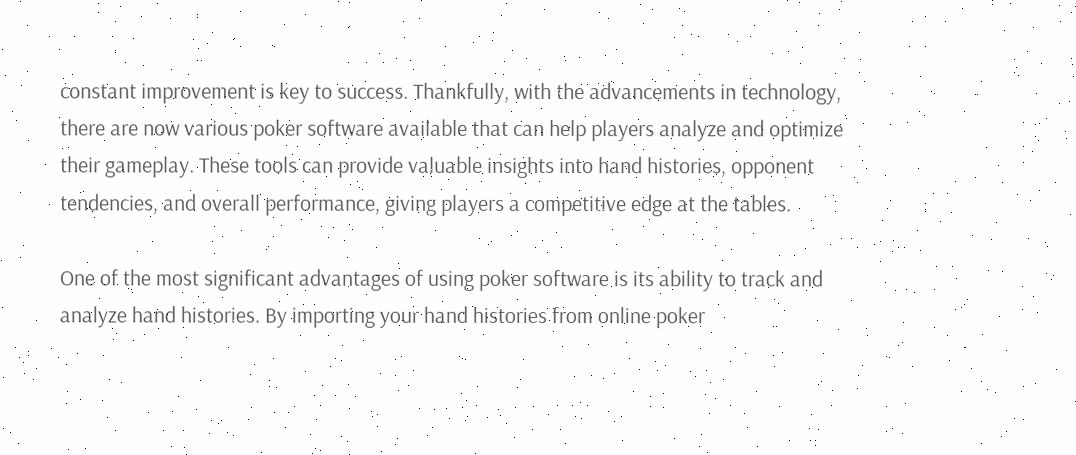constant improvement is key to success. Thankfully, with the advancements in technology, there are now various poker software available that can help players analyze and optimize their gameplay. These tools can provide valuable insights into hand histories, opponent tendencies, and overall performance, giving players a competitive edge at the tables.

One of the most significant advantages of using poker software is its ability to track and analyze hand histories. By importing your hand histories from online poker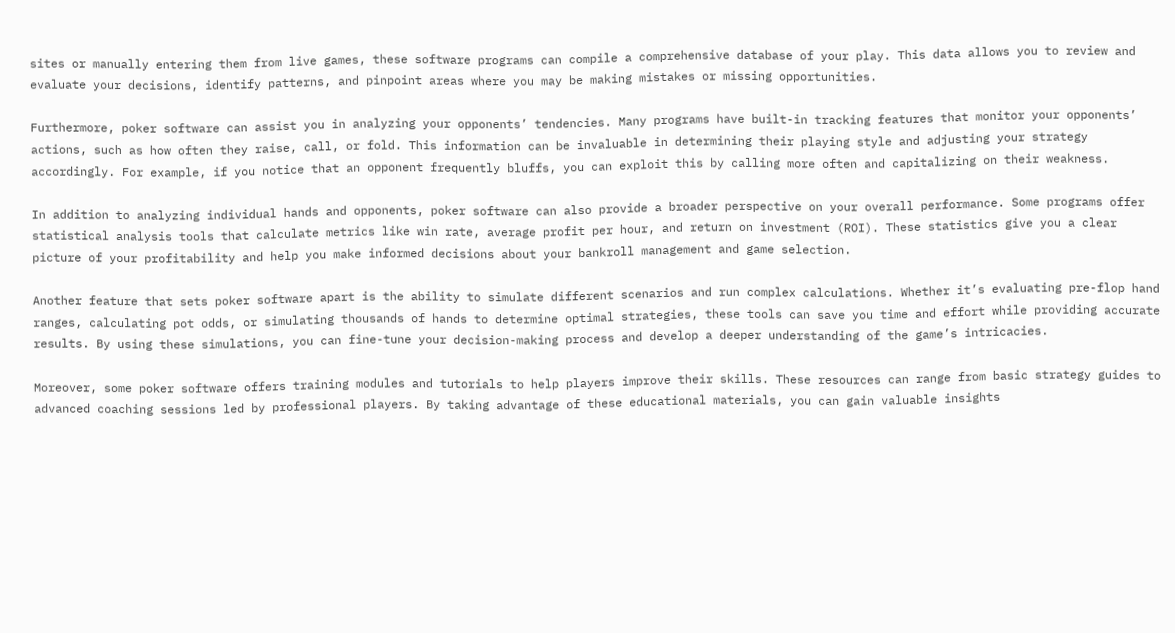sites or manually entering them from live games, these software programs can compile a comprehensive database of your play. This data allows you to review and evaluate your decisions, identify patterns, and pinpoint areas where you may be making mistakes or missing opportunities.

Furthermore, poker software can assist you in analyzing your opponents’ tendencies. Many programs have built-in tracking features that monitor your opponents’ actions, such as how often they raise, call, or fold. This information can be invaluable in determining their playing style and adjusting your strategy accordingly. For example, if you notice that an opponent frequently bluffs, you can exploit this by calling more often and capitalizing on their weakness.

In addition to analyzing individual hands and opponents, poker software can also provide a broader perspective on your overall performance. Some programs offer statistical analysis tools that calculate metrics like win rate, average profit per hour, and return on investment (ROI). These statistics give you a clear picture of your profitability and help you make informed decisions about your bankroll management and game selection.

Another feature that sets poker software apart is the ability to simulate different scenarios and run complex calculations. Whether it’s evaluating pre-flop hand ranges, calculating pot odds, or simulating thousands of hands to determine optimal strategies, these tools can save you time and effort while providing accurate results. By using these simulations, you can fine-tune your decision-making process and develop a deeper understanding of the game’s intricacies.

Moreover, some poker software offers training modules and tutorials to help players improve their skills. These resources can range from basic strategy guides to advanced coaching sessions led by professional players. By taking advantage of these educational materials, you can gain valuable insights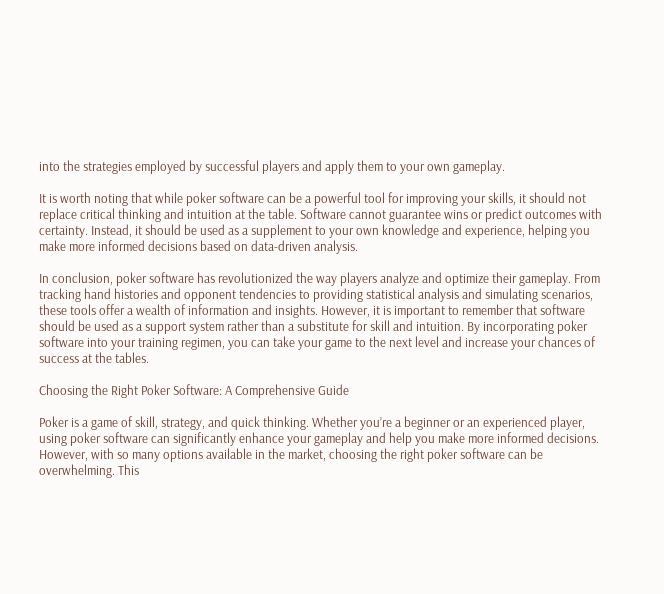into the strategies employed by successful players and apply them to your own gameplay.

It is worth noting that while poker software can be a powerful tool for improving your skills, it should not replace critical thinking and intuition at the table. Software cannot guarantee wins or predict outcomes with certainty. Instead, it should be used as a supplement to your own knowledge and experience, helping you make more informed decisions based on data-driven analysis.

In conclusion, poker software has revolutionized the way players analyze and optimize their gameplay. From tracking hand histories and opponent tendencies to providing statistical analysis and simulating scenarios, these tools offer a wealth of information and insights. However, it is important to remember that software should be used as a support system rather than a substitute for skill and intuition. By incorporating poker software into your training regimen, you can take your game to the next level and increase your chances of success at the tables.

Choosing the Right Poker Software: A Comprehensive Guide

Poker is a game of skill, strategy, and quick thinking. Whether you’re a beginner or an experienced player, using poker software can significantly enhance your gameplay and help you make more informed decisions. However, with so many options available in the market, choosing the right poker software can be overwhelming. This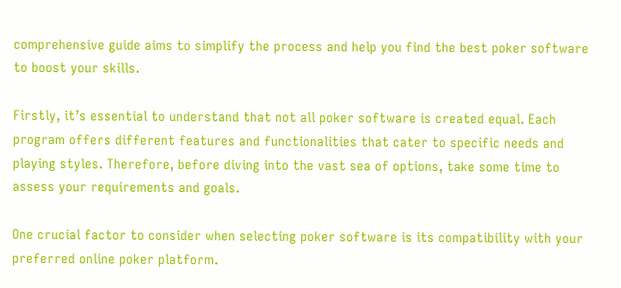comprehensive guide aims to simplify the process and help you find the best poker software to boost your skills.

Firstly, it’s essential to understand that not all poker software is created equal. Each program offers different features and functionalities that cater to specific needs and playing styles. Therefore, before diving into the vast sea of options, take some time to assess your requirements and goals.

One crucial factor to consider when selecting poker software is its compatibility with your preferred online poker platform.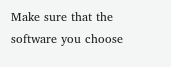Make sure that the software you choose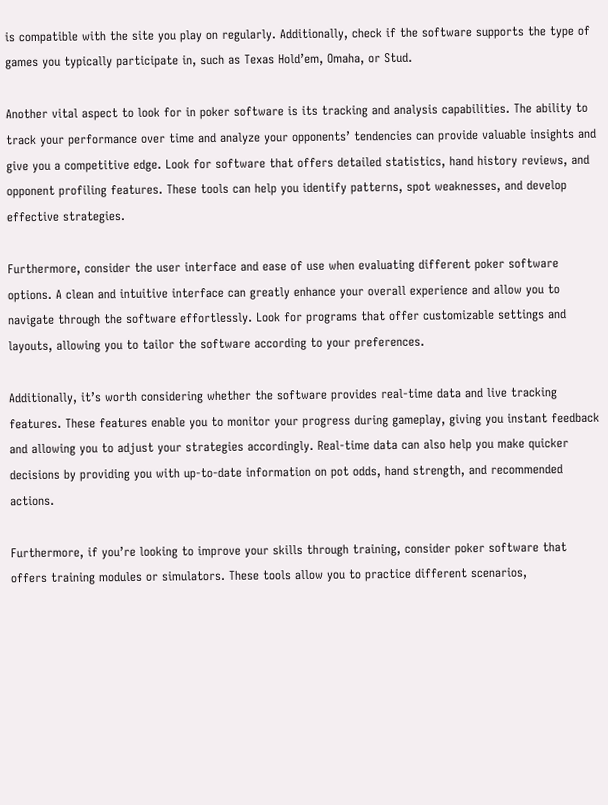is compatible with the site you play on regularly. Additionally, check if the software supports the type of games you typically participate in, such as Texas Hold’em, Omaha, or Stud.

Another vital aspect to look for in poker software is its tracking and analysis capabilities. The ability to track your performance over time and analyze your opponents’ tendencies can provide valuable insights and give you a competitive edge. Look for software that offers detailed statistics, hand history reviews, and opponent profiling features. These tools can help you identify patterns, spot weaknesses, and develop effective strategies.

Furthermore, consider the user interface and ease of use when evaluating different poker software options. A clean and intuitive interface can greatly enhance your overall experience and allow you to navigate through the software effortlessly. Look for programs that offer customizable settings and layouts, allowing you to tailor the software according to your preferences.

Additionally, it’s worth considering whether the software provides real-time data and live tracking features. These features enable you to monitor your progress during gameplay, giving you instant feedback and allowing you to adjust your strategies accordingly. Real-time data can also help you make quicker decisions by providing you with up-to-date information on pot odds, hand strength, and recommended actions.

Furthermore, if you’re looking to improve your skills through training, consider poker software that offers training modules or simulators. These tools allow you to practice different scenarios,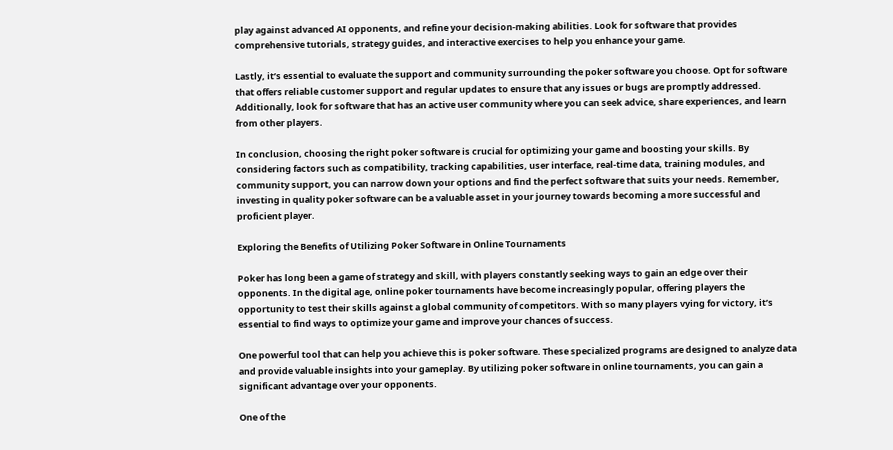play against advanced AI opponents, and refine your decision-making abilities. Look for software that provides comprehensive tutorials, strategy guides, and interactive exercises to help you enhance your game.

Lastly, it’s essential to evaluate the support and community surrounding the poker software you choose. Opt for software that offers reliable customer support and regular updates to ensure that any issues or bugs are promptly addressed. Additionally, look for software that has an active user community where you can seek advice, share experiences, and learn from other players.

In conclusion, choosing the right poker software is crucial for optimizing your game and boosting your skills. By considering factors such as compatibility, tracking capabilities, user interface, real-time data, training modules, and community support, you can narrow down your options and find the perfect software that suits your needs. Remember, investing in quality poker software can be a valuable asset in your journey towards becoming a more successful and proficient player.

Exploring the Benefits of Utilizing Poker Software in Online Tournaments

Poker has long been a game of strategy and skill, with players constantly seeking ways to gain an edge over their opponents. In the digital age, online poker tournaments have become increasingly popular, offering players the opportunity to test their skills against a global community of competitors. With so many players vying for victory, it’s essential to find ways to optimize your game and improve your chances of success.

One powerful tool that can help you achieve this is poker software. These specialized programs are designed to analyze data and provide valuable insights into your gameplay. By utilizing poker software in online tournaments, you can gain a significant advantage over your opponents.

One of the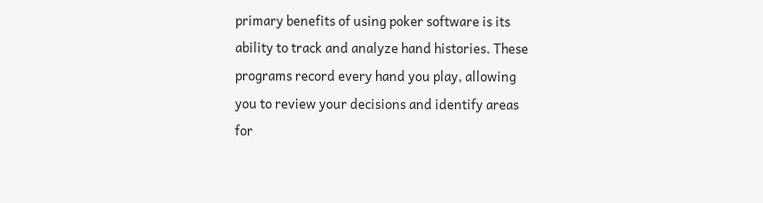primary benefits of using poker software is its ability to track and analyze hand histories. These programs record every hand you play, allowing you to review your decisions and identify areas for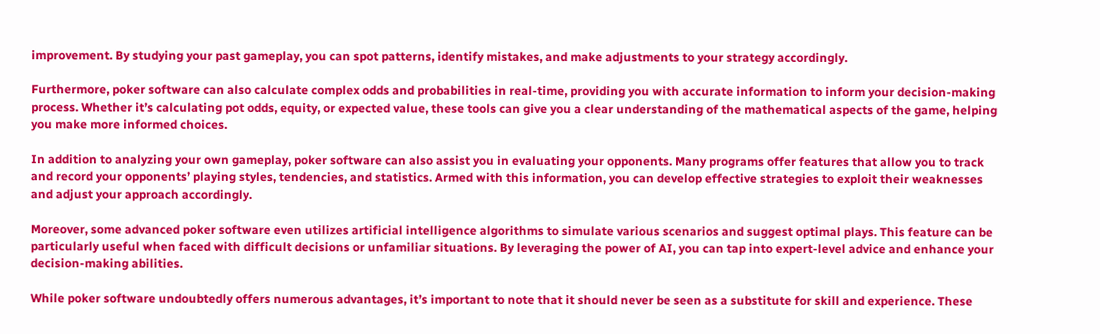improvement. By studying your past gameplay, you can spot patterns, identify mistakes, and make adjustments to your strategy accordingly.

Furthermore, poker software can also calculate complex odds and probabilities in real-time, providing you with accurate information to inform your decision-making process. Whether it’s calculating pot odds, equity, or expected value, these tools can give you a clear understanding of the mathematical aspects of the game, helping you make more informed choices.

In addition to analyzing your own gameplay, poker software can also assist you in evaluating your opponents. Many programs offer features that allow you to track and record your opponents’ playing styles, tendencies, and statistics. Armed with this information, you can develop effective strategies to exploit their weaknesses and adjust your approach accordingly.

Moreover, some advanced poker software even utilizes artificial intelligence algorithms to simulate various scenarios and suggest optimal plays. This feature can be particularly useful when faced with difficult decisions or unfamiliar situations. By leveraging the power of AI, you can tap into expert-level advice and enhance your decision-making abilities.

While poker software undoubtedly offers numerous advantages, it’s important to note that it should never be seen as a substitute for skill and experience. These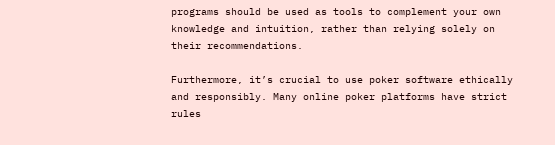programs should be used as tools to complement your own knowledge and intuition, rather than relying solely on their recommendations.

Furthermore, it’s crucial to use poker software ethically and responsibly. Many online poker platforms have strict rules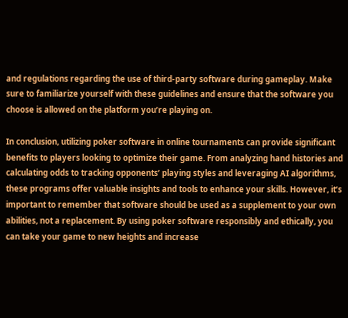and regulations regarding the use of third-party software during gameplay. Make sure to familiarize yourself with these guidelines and ensure that the software you choose is allowed on the platform you’re playing on.

In conclusion, utilizing poker software in online tournaments can provide significant benefits to players looking to optimize their game. From analyzing hand histories and calculating odds to tracking opponents’ playing styles and leveraging AI algorithms, these programs offer valuable insights and tools to enhance your skills. However, it’s important to remember that software should be used as a supplement to your own abilities, not a replacement. By using poker software responsibly and ethically, you can take your game to new heights and increase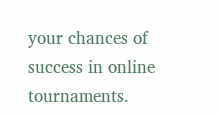your chances of success in online tournaments.